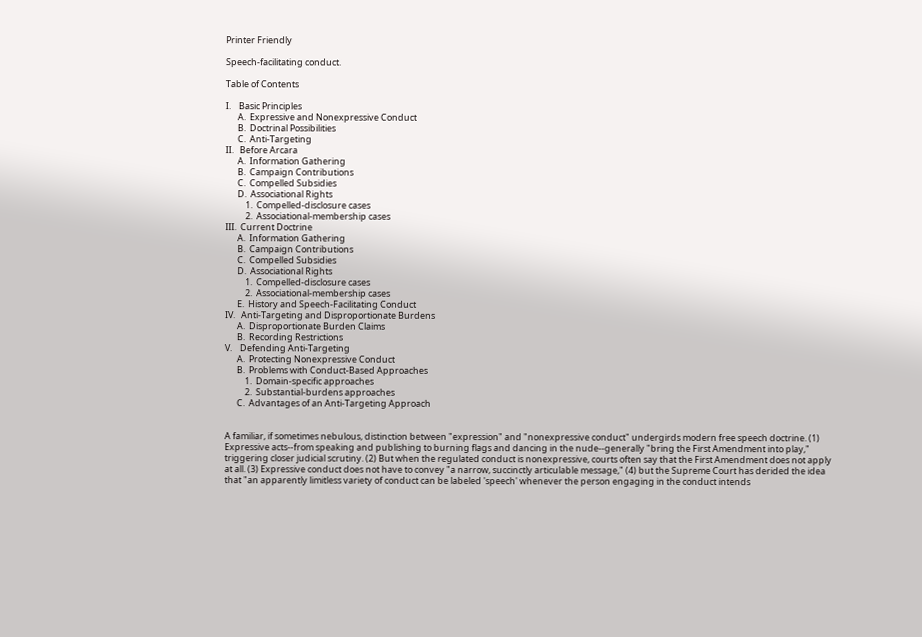Printer Friendly

Speech-facilitating conduct.

Table of Contents

I.    Basic Principles
      A.  Expressive and Nonexpressive Conduct
      B.  Doctrinal Possibilities
      C.  Anti-Targeting
II.   Before Arcara
      A.  Information Gathering
      B.  Campaign Contributions
      C.  Compelled Subsidies
      D.  Associational Rights
          1.  Compelled-disclosure cases
          2.  Associational-membership cases
III.  Current Doctrine
      A.  Information Gathering
      B.  Campaign Contributions
      C.  Compelled Subsidies
      D.  Associational Rights
          1.  Compelled-disclosure cases
          2.  Associational-membership cases
      E.  History and Speech-Facilitating Conduct
IV.   Anti-Targeting and Disproportionate Burdens
      A.  Disproportionate Burden Claims
      B.  Recording Restrictions
V.    Defending Anti-Targeting
      A.  Protecting Nonexpressive Conduct
      B.  Problems with Conduct-Based Approaches
          1.  Domain-specific approaches
          2.  Substantial-burdens approaches
      C.  Advantages of an Anti-Targeting Approach


A familiar, if sometimes nebulous, distinction between "expression" and "nonexpressive conduct" undergirds modern free speech doctrine. (1) Expressive acts--from speaking and publishing to burning flags and dancing in the nude--generally "bring the First Amendment into play," triggering closer judicial scrutiny. (2) But when the regulated conduct is nonexpressive, courts often say that the First Amendment does not apply at all. (3) Expressive conduct does not have to convey "a narrow, succinctly articulable message," (4) but the Supreme Court has derided the idea that "an apparently limitless variety of conduct can be labeled 'speech' whenever the person engaging in the conduct intends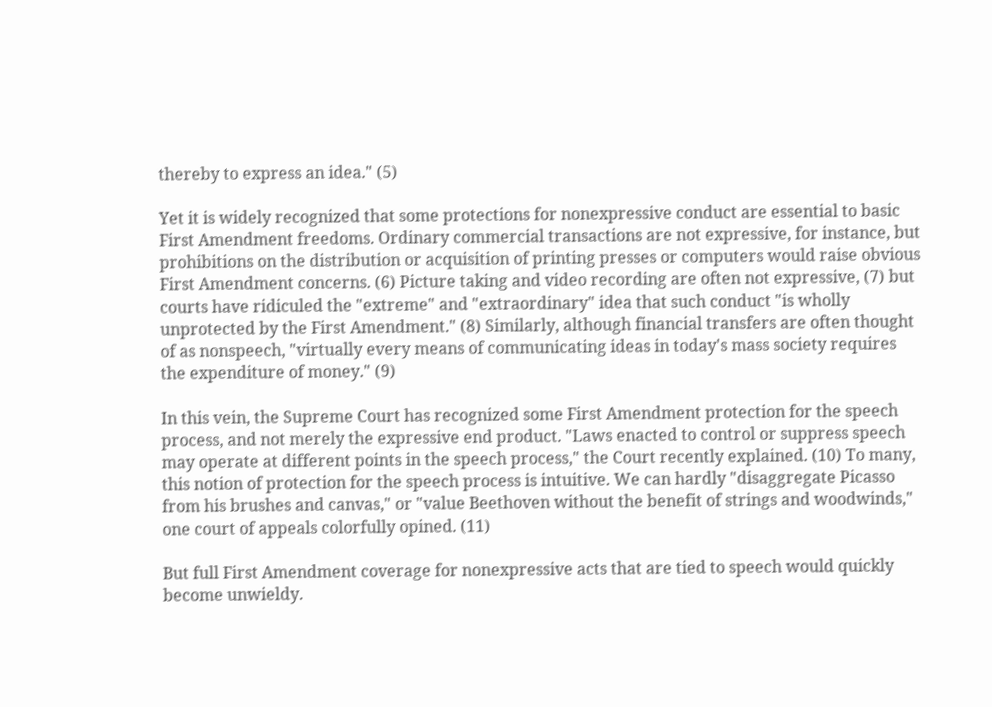thereby to express an idea." (5)

Yet it is widely recognized that some protections for nonexpressive conduct are essential to basic First Amendment freedoms. Ordinary commercial transactions are not expressive, for instance, but prohibitions on the distribution or acquisition of printing presses or computers would raise obvious First Amendment concerns. (6) Picture taking and video recording are often not expressive, (7) but courts have ridiculed the "extreme" and "extraordinary" idea that such conduct "is wholly unprotected by the First Amendment." (8) Similarly, although financial transfers are often thought of as nonspeech, "virtually every means of communicating ideas in today's mass society requires the expenditure of money." (9)

In this vein, the Supreme Court has recognized some First Amendment protection for the speech process, and not merely the expressive end product. "Laws enacted to control or suppress speech may operate at different points in the speech process," the Court recently explained. (10) To many, this notion of protection for the speech process is intuitive. We can hardly "disaggregate Picasso from his brushes and canvas," or "value Beethoven without the benefit of strings and woodwinds," one court of appeals colorfully opined. (11)

But full First Amendment coverage for nonexpressive acts that are tied to speech would quickly become unwieldy.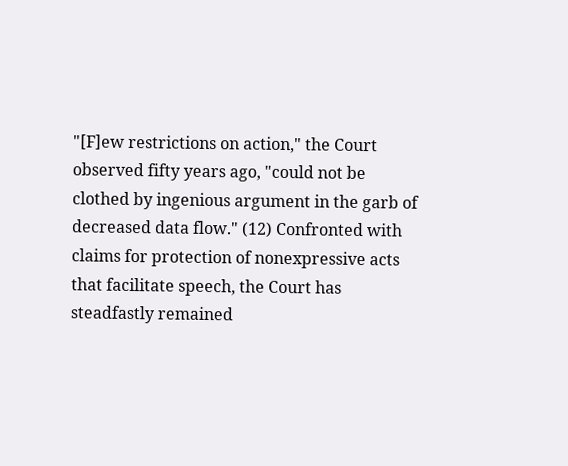"[F]ew restrictions on action," the Court observed fifty years ago, "could not be clothed by ingenious argument in the garb of decreased data flow." (12) Confronted with claims for protection of nonexpressive acts that facilitate speech, the Court has steadfastly remained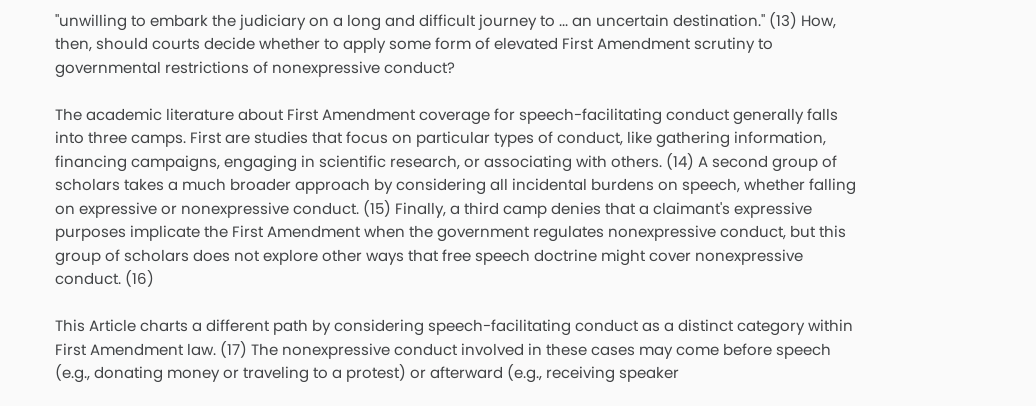"unwilling to embark the judiciary on a long and difficult journey to ... an uncertain destination." (13) How, then, should courts decide whether to apply some form of elevated First Amendment scrutiny to governmental restrictions of nonexpressive conduct?

The academic literature about First Amendment coverage for speech-facilitating conduct generally falls into three camps. First are studies that focus on particular types of conduct, like gathering information, financing campaigns, engaging in scientific research, or associating with others. (14) A second group of scholars takes a much broader approach by considering all incidental burdens on speech, whether falling on expressive or nonexpressive conduct. (15) Finally, a third camp denies that a claimant's expressive purposes implicate the First Amendment when the government regulates nonexpressive conduct, but this group of scholars does not explore other ways that free speech doctrine might cover nonexpressive conduct. (16)

This Article charts a different path by considering speech-facilitating conduct as a distinct category within First Amendment law. (17) The nonexpressive conduct involved in these cases may come before speech (e.g., donating money or traveling to a protest) or afterward (e.g., receiving speaker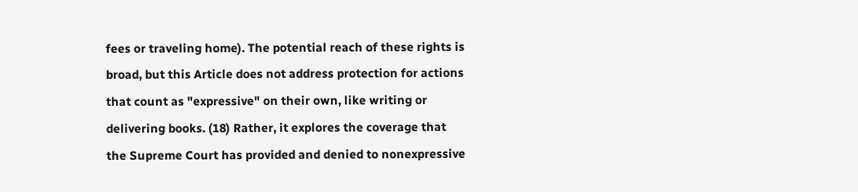fees or traveling home). The potential reach of these rights is broad, but this Article does not address protection for actions that count as "expressive" on their own, like writing or delivering books. (18) Rather, it explores the coverage that the Supreme Court has provided and denied to nonexpressive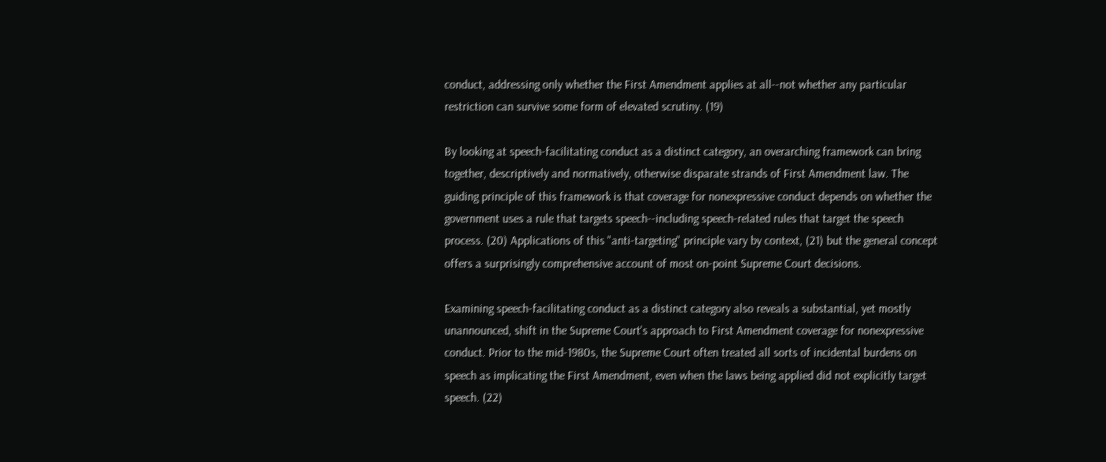conduct, addressing only whether the First Amendment applies at all--not whether any particular restriction can survive some form of elevated scrutiny. (19)

By looking at speech-facilitating conduct as a distinct category, an overarching framework can bring together, descriptively and normatively, otherwise disparate strands of First Amendment law. The guiding principle of this framework is that coverage for nonexpressive conduct depends on whether the government uses a rule that targets speech--including speech-related rules that target the speech process. (20) Applications of this "anti-targeting" principle vary by context, (21) but the general concept offers a surprisingly comprehensive account of most on-point Supreme Court decisions.

Examining speech-facilitating conduct as a distinct category also reveals a substantial, yet mostly unannounced, shift in the Supreme Court's approach to First Amendment coverage for nonexpressive conduct. Prior to the mid-1980s, the Supreme Court often treated all sorts of incidental burdens on speech as implicating the First Amendment, even when the laws being applied did not explicitly target speech. (22)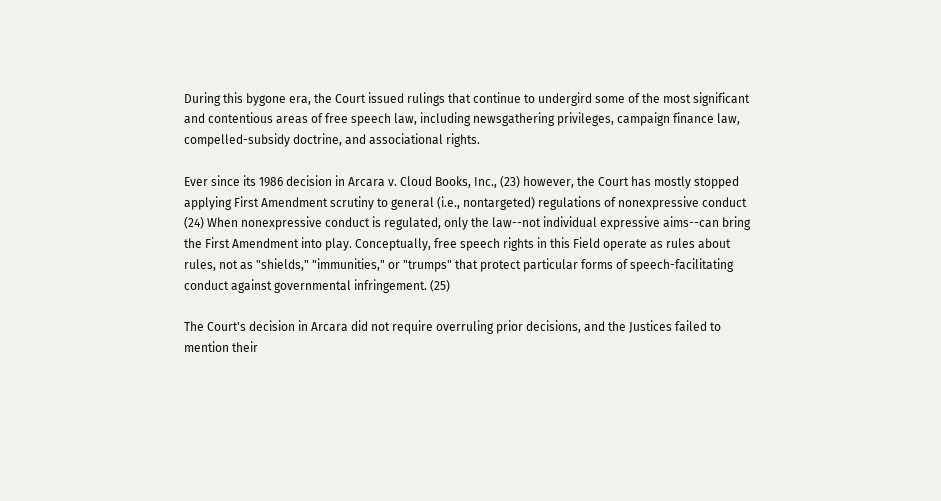During this bygone era, the Court issued rulings that continue to undergird some of the most significant and contentious areas of free speech law, including newsgathering privileges, campaign finance law, compelled-subsidy doctrine, and associational rights.

Ever since its 1986 decision in Arcara v. Cloud Books, Inc., (23) however, the Court has mostly stopped applying First Amendment scrutiny to general (i.e., nontargeted) regulations of nonexpressive conduct (24) When nonexpressive conduct is regulated, only the law--not individual expressive aims--can bring the First Amendment into play. Conceptually, free speech rights in this Field operate as rules about rules, not as "shields," "immunities," or "trumps" that protect particular forms of speech-facilitating conduct against governmental infringement. (25)

The Court's decision in Arcara did not require overruling prior decisions, and the Justices failed to mention their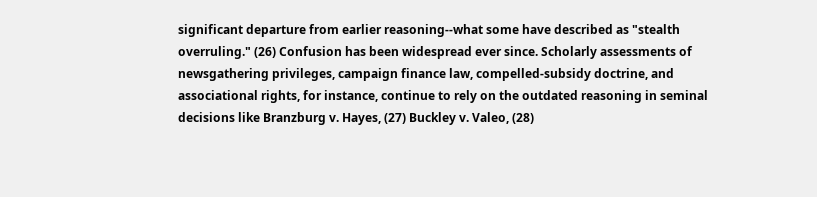significant departure from earlier reasoning--what some have described as "stealth overruling." (26) Confusion has been widespread ever since. Scholarly assessments of newsgathering privileges, campaign finance law, compelled-subsidy doctrine, and associational rights, for instance, continue to rely on the outdated reasoning in seminal decisions like Branzburg v. Hayes, (27) Buckley v. Valeo, (28)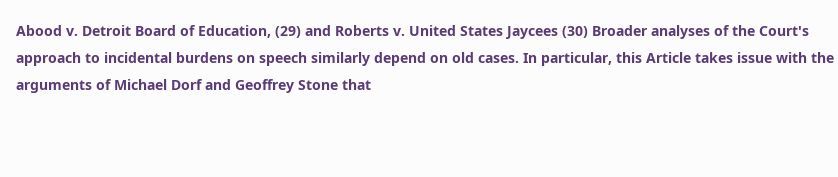Abood v. Detroit Board of Education, (29) and Roberts v. United States Jaycees (30) Broader analyses of the Court's approach to incidental burdens on speech similarly depend on old cases. In particular, this Article takes issue with the arguments of Michael Dorf and Geoffrey Stone that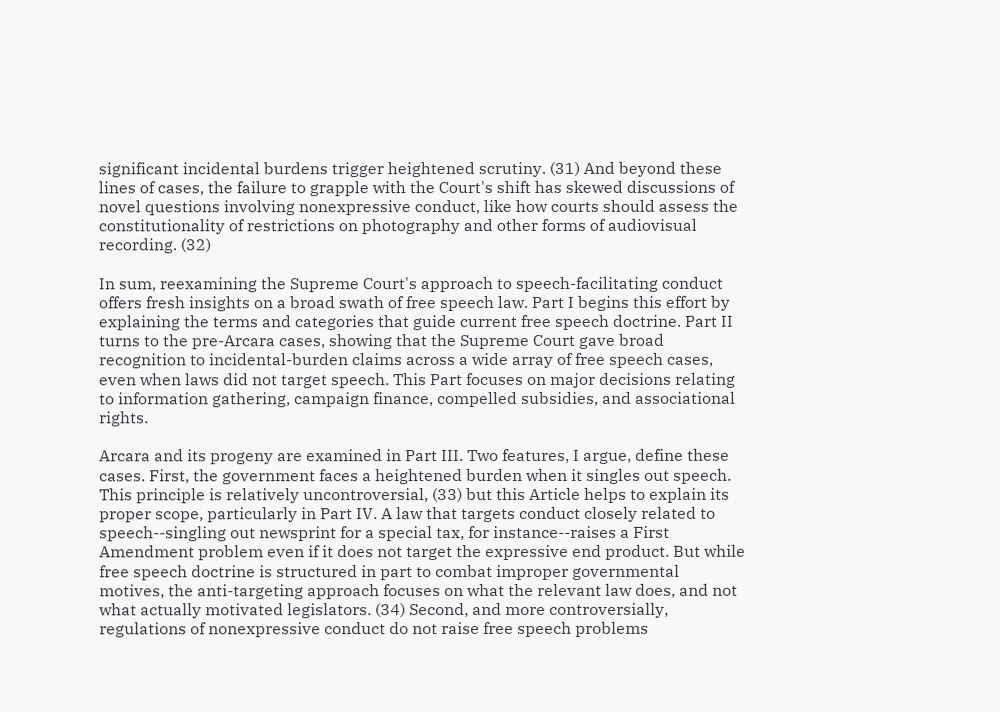significant incidental burdens trigger heightened scrutiny. (31) And beyond these lines of cases, the failure to grapple with the Court's shift has skewed discussions of novel questions involving nonexpressive conduct, like how courts should assess the constitutionality of restrictions on photography and other forms of audiovisual recording. (32)

In sum, reexamining the Supreme Court's approach to speech-facilitating conduct offers fresh insights on a broad swath of free speech law. Part I begins this effort by explaining the terms and categories that guide current free speech doctrine. Part II turns to the pre-Arcara cases, showing that the Supreme Court gave broad recognition to incidental-burden claims across a wide array of free speech cases, even when laws did not target speech. This Part focuses on major decisions relating to information gathering, campaign finance, compelled subsidies, and associational rights.

Arcara and its progeny are examined in Part III. Two features, I argue, define these cases. First, the government faces a heightened burden when it singles out speech. This principle is relatively uncontroversial, (33) but this Article helps to explain its proper scope, particularly in Part IV. A law that targets conduct closely related to speech--singling out newsprint for a special tax, for instance--raises a First Amendment problem even if it does not target the expressive end product. But while free speech doctrine is structured in part to combat improper governmental motives, the anti-targeting approach focuses on what the relevant law does, and not what actually motivated legislators. (34) Second, and more controversially, regulations of nonexpressive conduct do not raise free speech problems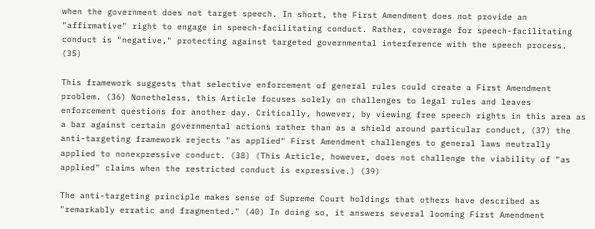when the government does not target speech. In short, the First Amendment does not provide an "affirmative" right to engage in speech-facilitating conduct. Rather, coverage for speech-facilitating conduct is "negative," protecting against targeted governmental interference with the speech process. (35)

This framework suggests that selective enforcement of general rules could create a First Amendment problem. (36) Nonetheless, this Article focuses solely on challenges to legal rules and leaves enforcement questions for another day. Critically, however, by viewing free speech rights in this area as a bar against certain governmental actions rather than as a shield around particular conduct, (37) the anti-targeting framework rejects "as applied" First Amendment challenges to general laws neutrally applied to nonexpressive conduct. (38) (This Article, however, does not challenge the viability of "as applied" claims when the restricted conduct is expressive.) (39)

The anti-targeting principle makes sense of Supreme Court holdings that others have described as "remarkably erratic and fragmented." (40) In doing so, it answers several looming First Amendment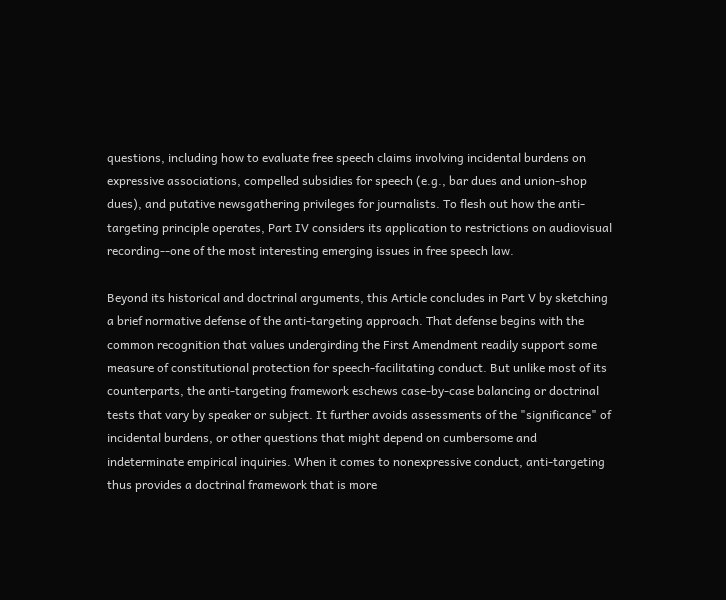questions, including how to evaluate free speech claims involving incidental burdens on expressive associations, compelled subsidies for speech (e.g., bar dues and union-shop dues), and putative newsgathering privileges for journalists. To flesh out how the anti-targeting principle operates, Part IV considers its application to restrictions on audiovisual recording--one of the most interesting emerging issues in free speech law.

Beyond its historical and doctrinal arguments, this Article concludes in Part V by sketching a brief normative defense of the anti-targeting approach. That defense begins with the common recognition that values undergirding the First Amendment readily support some measure of constitutional protection for speech-facilitating conduct. But unlike most of its counterparts, the anti-targeting framework eschews case-by-case balancing or doctrinal tests that vary by speaker or subject. It further avoids assessments of the "significance" of incidental burdens, or other questions that might depend on cumbersome and indeterminate empirical inquiries. When it comes to nonexpressive conduct, anti-targeting thus provides a doctrinal framework that is more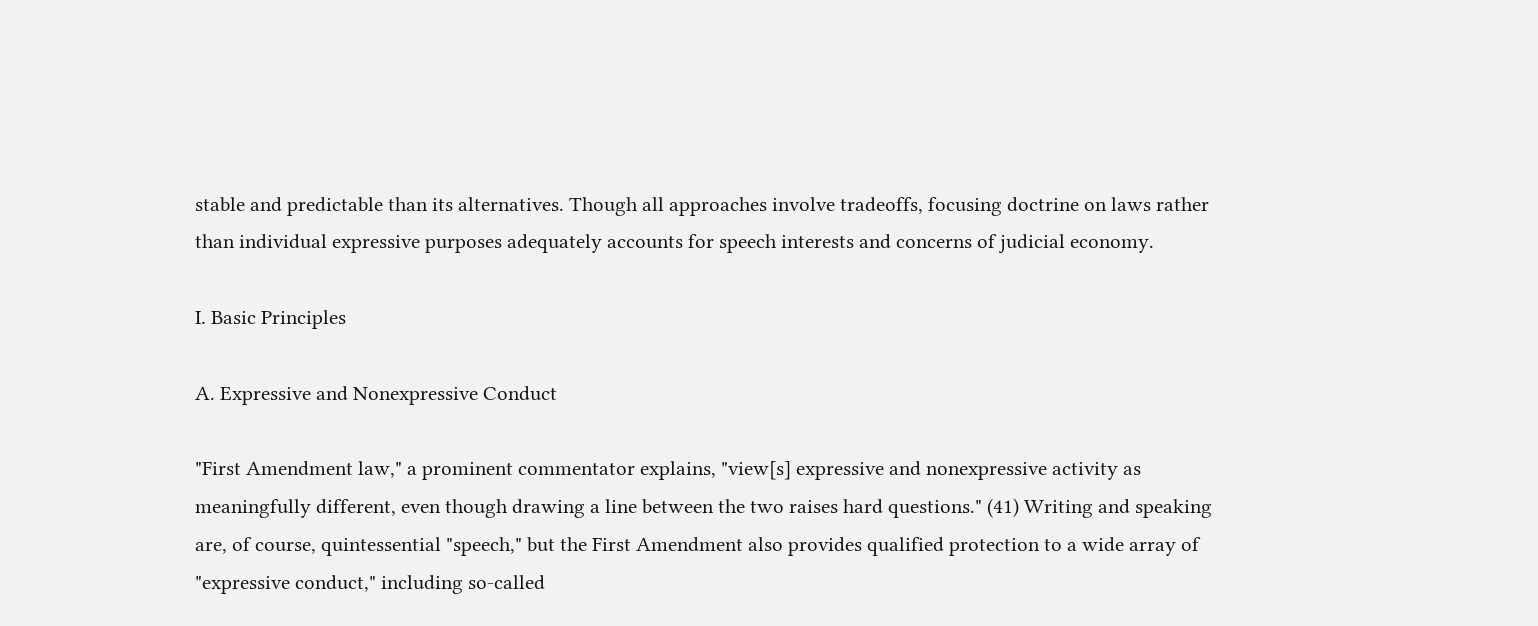stable and predictable than its alternatives. Though all approaches involve tradeoffs, focusing doctrine on laws rather than individual expressive purposes adequately accounts for speech interests and concerns of judicial economy.

I. Basic Principles

A. Expressive and Nonexpressive Conduct

"First Amendment law," a prominent commentator explains, "view[s] expressive and nonexpressive activity as meaningfully different, even though drawing a line between the two raises hard questions." (41) Writing and speaking are, of course, quintessential "speech," but the First Amendment also provides qualified protection to a wide array of "expressive conduct," including so-called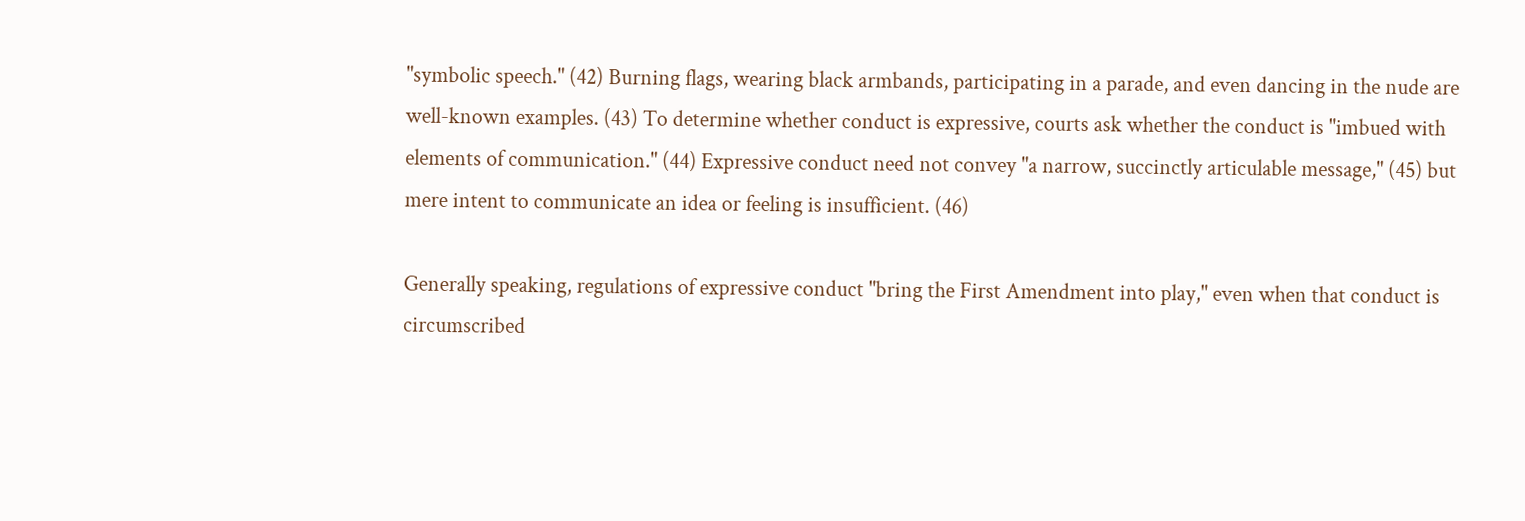"symbolic speech." (42) Burning flags, wearing black armbands, participating in a parade, and even dancing in the nude are well-known examples. (43) To determine whether conduct is expressive, courts ask whether the conduct is "imbued with elements of communication." (44) Expressive conduct need not convey "a narrow, succinctly articulable message," (45) but mere intent to communicate an idea or feeling is insufficient. (46)

Generally speaking, regulations of expressive conduct "bring the First Amendment into play," even when that conduct is circumscribed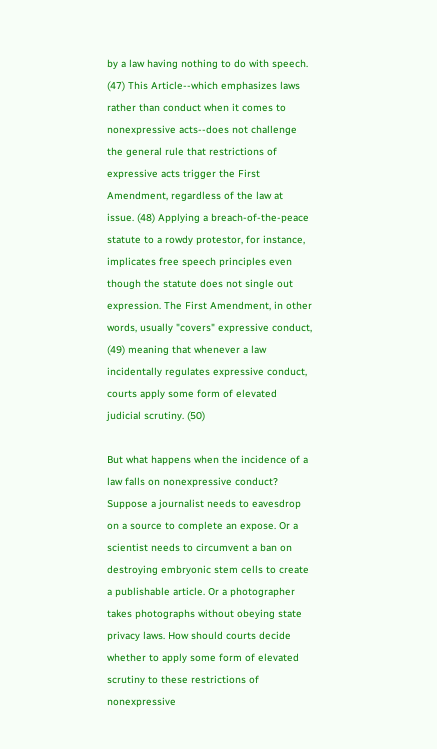by a law having nothing to do with speech. (47) This Article--which emphasizes laws rather than conduct when it comes to nonexpressive acts--does not challenge the general rule that restrictions of expressive acts trigger the First Amendment, regardless of the law at issue. (48) Applying a breach-of-the-peace statute to a rowdy protestor, for instance, implicates free speech principles even though the statute does not single out expression. The First Amendment, in other words, usually "covers" expressive conduct, (49) meaning that whenever a law incidentally regulates expressive conduct, courts apply some form of elevated judicial scrutiny. (50)

But what happens when the incidence of a law falls on nonexpressive conduct? Suppose a journalist needs to eavesdrop on a source to complete an expose. Or a scientist needs to circumvent a ban on destroying embryonic stem cells to create a publishable article. Or a photographer takes photographs without obeying state privacy laws. How should courts decide whether to apply some form of elevated scrutiny to these restrictions of nonexpressive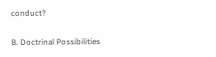conduct?

B. Doctrinal Possibilities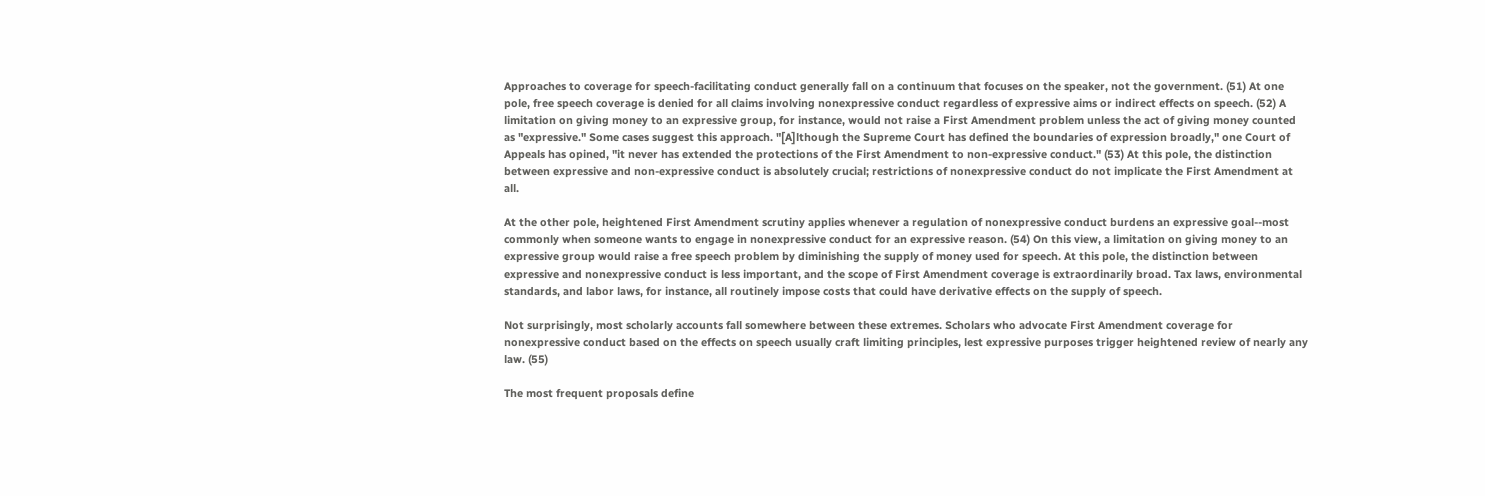Approaches to coverage for speech-facilitating conduct generally fall on a continuum that focuses on the speaker, not the government. (51) At one pole, free speech coverage is denied for all claims involving nonexpressive conduct regardless of expressive aims or indirect effects on speech. (52) A limitation on giving money to an expressive group, for instance, would not raise a First Amendment problem unless the act of giving money counted as "expressive." Some cases suggest this approach. "[A]lthough the Supreme Court has defined the boundaries of expression broadly," one Court of Appeals has opined, "it never has extended the protections of the First Amendment to non-expressive conduct." (53) At this pole, the distinction between expressive and non-expressive conduct is absolutely crucial; restrictions of nonexpressive conduct do not implicate the First Amendment at all.

At the other pole, heightened First Amendment scrutiny applies whenever a regulation of nonexpressive conduct burdens an expressive goal--most commonly when someone wants to engage in nonexpressive conduct for an expressive reason. (54) On this view, a limitation on giving money to an expressive group would raise a free speech problem by diminishing the supply of money used for speech. At this pole, the distinction between expressive and nonexpressive conduct is less important, and the scope of First Amendment coverage is extraordinarily broad. Tax laws, environmental standards, and labor laws, for instance, all routinely impose costs that could have derivative effects on the supply of speech.

Not surprisingly, most scholarly accounts fall somewhere between these extremes. Scholars who advocate First Amendment coverage for nonexpressive conduct based on the effects on speech usually craft limiting principles, lest expressive purposes trigger heightened review of nearly any law. (55)

The most frequent proposals define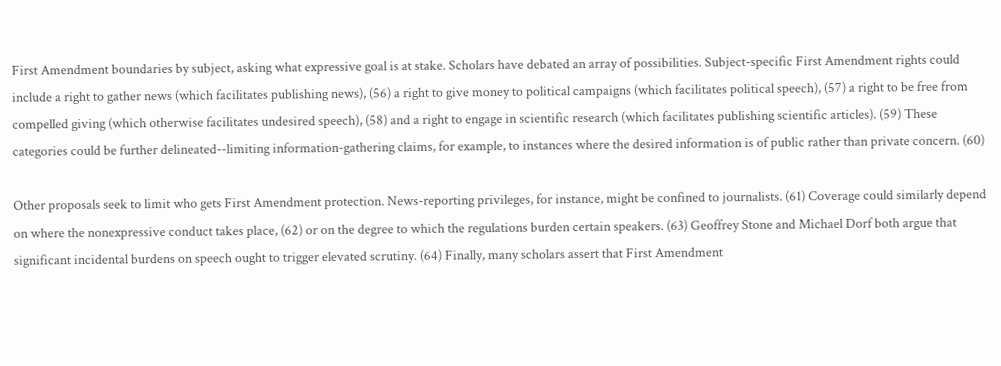First Amendment boundaries by subject, asking what expressive goal is at stake. Scholars have debated an array of possibilities. Subject-specific First Amendment rights could include a right to gather news (which facilitates publishing news), (56) a right to give money to political campaigns (which facilitates political speech), (57) a right to be free from compelled giving (which otherwise facilitates undesired speech), (58) and a right to engage in scientific research (which facilitates publishing scientific articles). (59) These categories could be further delineated--limiting information-gathering claims, for example, to instances where the desired information is of public rather than private concern. (60)

Other proposals seek to limit who gets First Amendment protection. News-reporting privileges, for instance, might be confined to journalists. (61) Coverage could similarly depend on where the nonexpressive conduct takes place, (62) or on the degree to which the regulations burden certain speakers. (63) Geoffrey Stone and Michael Dorf both argue that significant incidental burdens on speech ought to trigger elevated scrutiny. (64) Finally, many scholars assert that First Amendment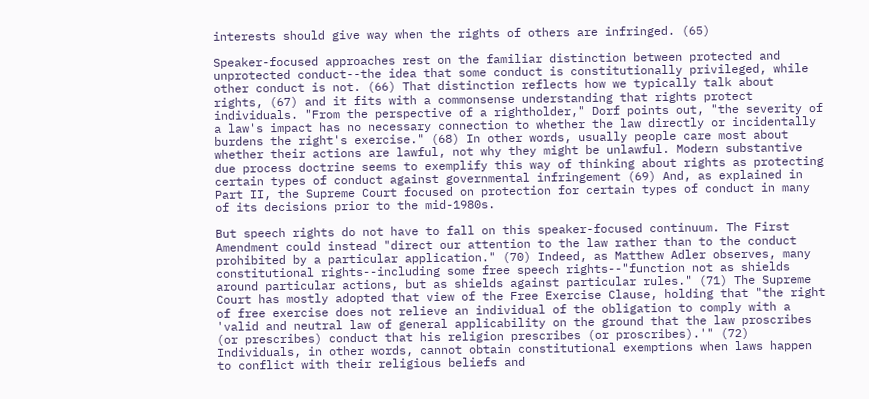interests should give way when the rights of others are infringed. (65)

Speaker-focused approaches rest on the familiar distinction between protected and unprotected conduct--the idea that some conduct is constitutionally privileged, while other conduct is not. (66) That distinction reflects how we typically talk about rights, (67) and it fits with a commonsense understanding that rights protect individuals. "From the perspective of a rightholder," Dorf points out, "the severity of a law's impact has no necessary connection to whether the law directly or incidentally burdens the right's exercise." (68) In other words, usually people care most about whether their actions are lawful, not why they might be unlawful. Modern substantive due process doctrine seems to exemplify this way of thinking about rights as protecting certain types of conduct against governmental infringement (69) And, as explained in Part II, the Supreme Court focused on protection for certain types of conduct in many of its decisions prior to the mid-1980s.

But speech rights do not have to fall on this speaker-focused continuum. The First Amendment could instead "direct our attention to the law rather than to the conduct prohibited by a particular application." (70) Indeed, as Matthew Adler observes, many constitutional rights--including some free speech rights--"function not as shields around particular actions, but as shields against particular rules." (71) The Supreme Court has mostly adopted that view of the Free Exercise Clause, holding that "the right of free exercise does not relieve an individual of the obligation to comply with a 'valid and neutral law of general applicability on the ground that the law proscribes (or prescribes) conduct that his religion prescribes (or proscribes).'" (72) Individuals, in other words, cannot obtain constitutional exemptions when laws happen to conflict with their religious beliefs and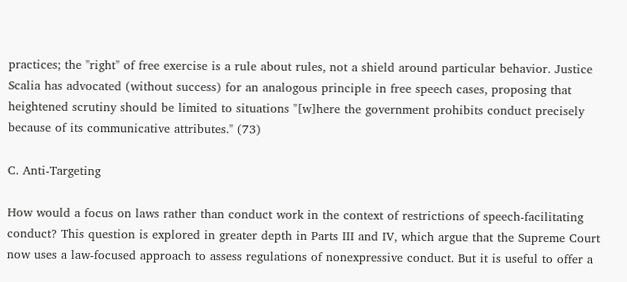practices; the "right" of free exercise is a rule about rules, not a shield around particular behavior. Justice Scalia has advocated (without success) for an analogous principle in free speech cases, proposing that heightened scrutiny should be limited to situations "[w]here the government prohibits conduct precisely because of its communicative attributes." (73)

C. Anti-Targeting

How would a focus on laws rather than conduct work in the context of restrictions of speech-facilitating conduct? This question is explored in greater depth in Parts III and IV, which argue that the Supreme Court now uses a law-focused approach to assess regulations of nonexpressive conduct. But it is useful to offer a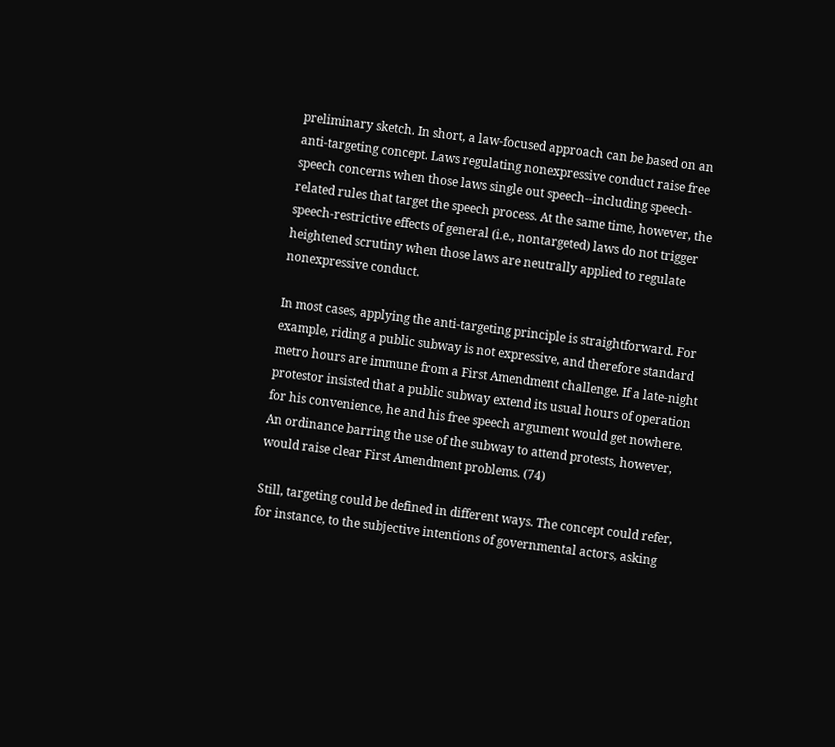preliminary sketch. In short, a law-focused approach can be based on an anti-targeting concept. Laws regulating nonexpressive conduct raise free speech concerns when those laws single out speech--including speech-related rules that target the speech process. At the same time, however, the speech-restrictive effects of general (i.e., nontargeted) laws do not trigger heightened scrutiny when those laws are neutrally applied to regulate nonexpressive conduct.

In most cases, applying the anti-targeting principle is straightforward. For example, riding a public subway is not expressive, and therefore standard metro hours are immune from a First Amendment challenge. If a late-night protestor insisted that a public subway extend its usual hours of operation for his convenience, he and his free speech argument would get nowhere. An ordinance barring the use of the subway to attend protests, however, would raise clear First Amendment problems. (74)

Still, targeting could be defined in different ways. The concept could refer, for instance, to the subjective intentions of governmental actors, asking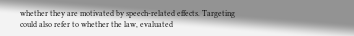whether they are motivated by speech-related effects. Targeting could also refer to whether the law, evaluated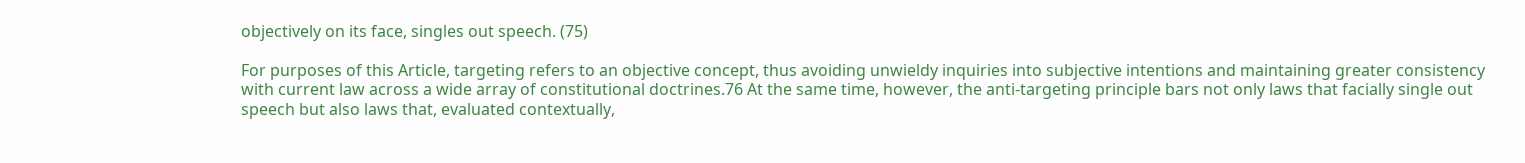objectively on its face, singles out speech. (75)

For purposes of this Article, targeting refers to an objective concept, thus avoiding unwieldy inquiries into subjective intentions and maintaining greater consistency with current law across a wide array of constitutional doctrines.76 At the same time, however, the anti-targeting principle bars not only laws that facially single out speech but also laws that, evaluated contextually,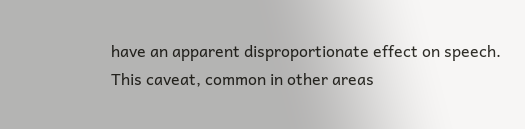have an apparent disproportionate effect on speech. This caveat, common in other areas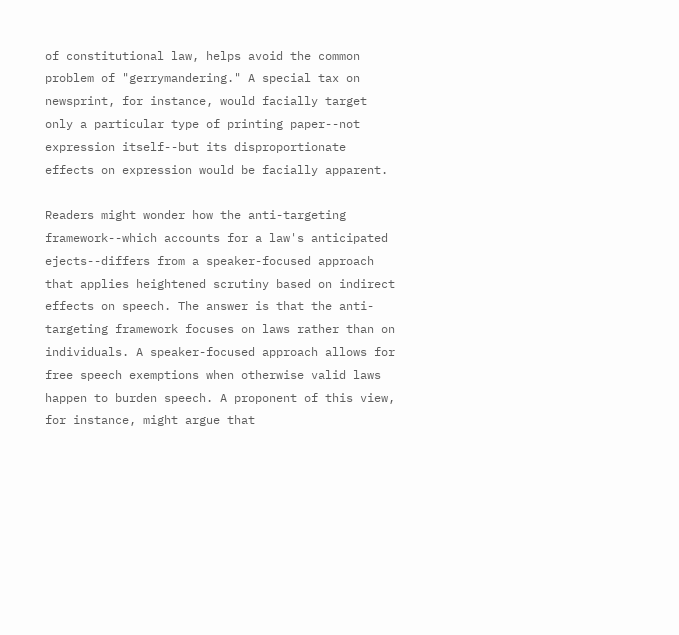of constitutional law, helps avoid the common problem of "gerrymandering." A special tax on newsprint, for instance, would facially target only a particular type of printing paper--not expression itself--but its disproportionate effects on expression would be facially apparent.

Readers might wonder how the anti-targeting framework--which accounts for a law's anticipated ejects--differs from a speaker-focused approach that applies heightened scrutiny based on indirect effects on speech. The answer is that the anti-targeting framework focuses on laws rather than on individuals. A speaker-focused approach allows for free speech exemptions when otherwise valid laws happen to burden speech. A proponent of this view, for instance, might argue that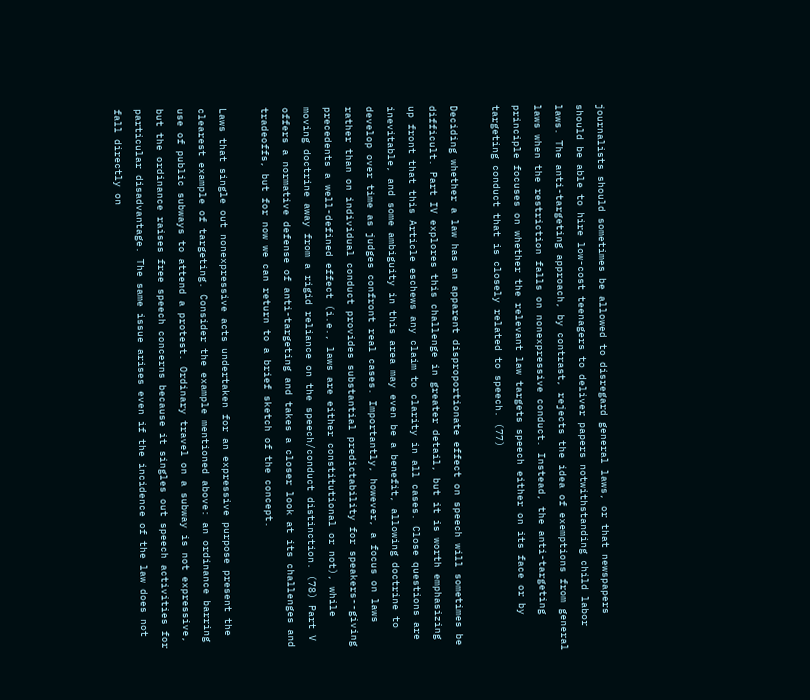journalists should sometimes be allowed to disregard general laws, or that newspapers should be able to hire low-cost teenagers to deliver papers notwithstanding child labor laws. The anti-targeting approach, by contrast, rejects the idea of exemptions from general laws when the restriction falls on nonexpressive conduct. Instead, the anti-targeting principle focuses on whether the relevant law targets speech either on its face or by targeting conduct that is closely related to speech. (77)

Deciding whether a law has an apparent disproportionate effect on speech will sometimes be difficult. Part IV explores this challenge in greater detail, but it is worth emphasizing up front that this Article eschews any claim to clarity in all cases. Close questions are inevitable, and some ambiguity in this area may even be a benefit, allowing doctrine to develop over time as judges confront real cases. Importantly, however, a focus on laws rather than on individual conduct provides substantial predictability for speakers--giving precedents a well-defined effect (i.e., laws are either constitutional or not), while moving doctrine away from a rigid reliance on the speech/conduct distinction. (78) Part V offers a normative defense of anti-targeting and takes a closer look at its challenges and tradeoffs, but for now we can return to a brief sketch of the concept.

Laws that single out nonexpressive acts undertaken for an expressive purpose present the clearest example of targeting. Consider the example mentioned above: an ordinance barring use of public subways to attend a protest. Ordinary travel on a subway is not expressive, but the ordinance raises free speech concerns because it singles out speech activities for particular disadvantage. The same issue arises even if the incidence of the law does not fall directly on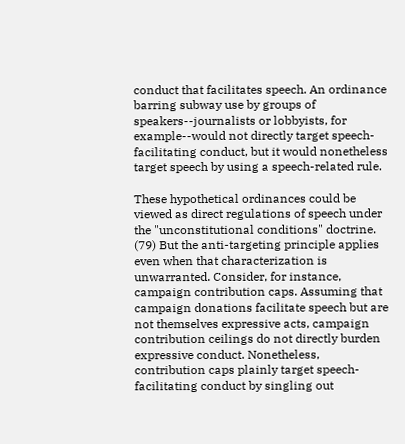conduct that facilitates speech. An ordinance barring subway use by groups of speakers--journalists or lobbyists, for example--would not directly target speech-facilitating conduct, but it would nonetheless target speech by using a speech-related rule.

These hypothetical ordinances could be viewed as direct regulations of speech under the "unconstitutional conditions" doctrine. (79) But the anti-targeting principle applies even when that characterization is unwarranted. Consider, for instance, campaign contribution caps. Assuming that campaign donations facilitate speech but are not themselves expressive acts, campaign contribution ceilings do not directly burden expressive conduct. Nonetheless, contribution caps plainly target speech-facilitating conduct by singling out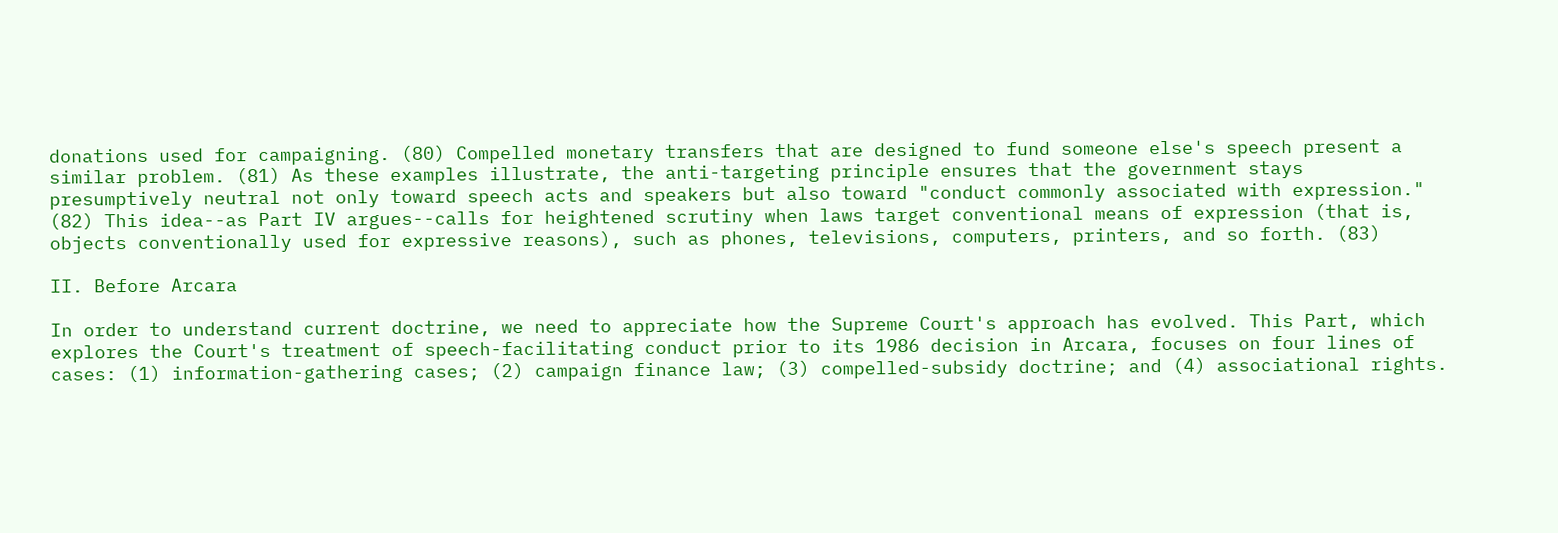donations used for campaigning. (80) Compelled monetary transfers that are designed to fund someone else's speech present a similar problem. (81) As these examples illustrate, the anti-targeting principle ensures that the government stays presumptively neutral not only toward speech acts and speakers but also toward "conduct commonly associated with expression." (82) This idea--as Part IV argues--calls for heightened scrutiny when laws target conventional means of expression (that is, objects conventionally used for expressive reasons), such as phones, televisions, computers, printers, and so forth. (83)

II. Before Arcara

In order to understand current doctrine, we need to appreciate how the Supreme Court's approach has evolved. This Part, which explores the Court's treatment of speech-facilitating conduct prior to its 1986 decision in Arcara, focuses on four lines of cases: (1) information-gathering cases; (2) campaign finance law; (3) compelled-subsidy doctrine; and (4) associational rights.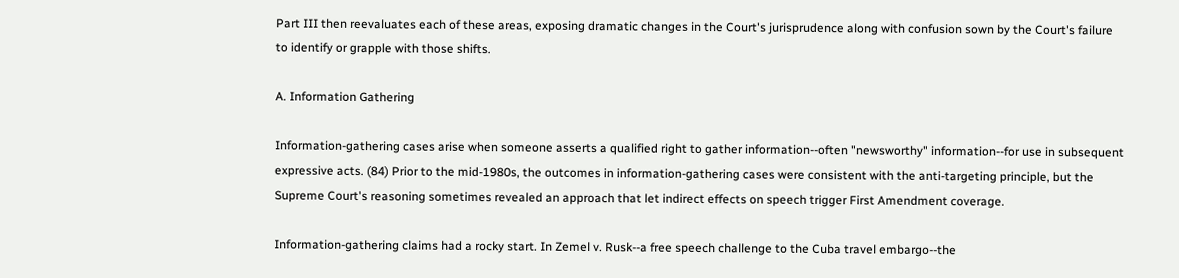Part III then reevaluates each of these areas, exposing dramatic changes in the Court's jurisprudence along with confusion sown by the Court's failure to identify or grapple with those shifts.

A. Information Gathering

Information-gathering cases arise when someone asserts a qualified right to gather information--often "newsworthy" information--for use in subsequent expressive acts. (84) Prior to the mid-1980s, the outcomes in information-gathering cases were consistent with the anti-targeting principle, but the Supreme Court's reasoning sometimes revealed an approach that let indirect effects on speech trigger First Amendment coverage.

Information-gathering claims had a rocky start. In Zemel v. Rusk--a free speech challenge to the Cuba travel embargo--the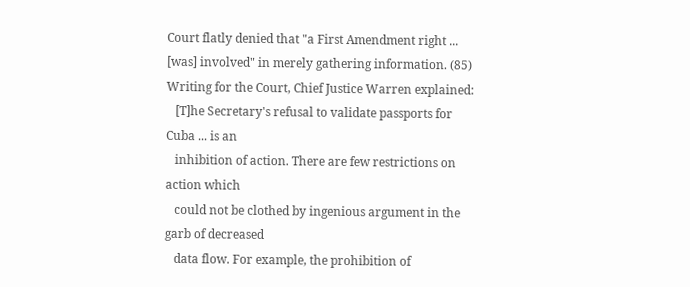Court flatly denied that "a First Amendment right ... [was] involved" in merely gathering information. (85) Writing for the Court, Chief Justice Warren explained:
   [T]he Secretary's refusal to validate passports for Cuba ... is an
   inhibition of action. There are few restrictions on action which
   could not be clothed by ingenious argument in the garb of decreased
   data flow. For example, the prohibition of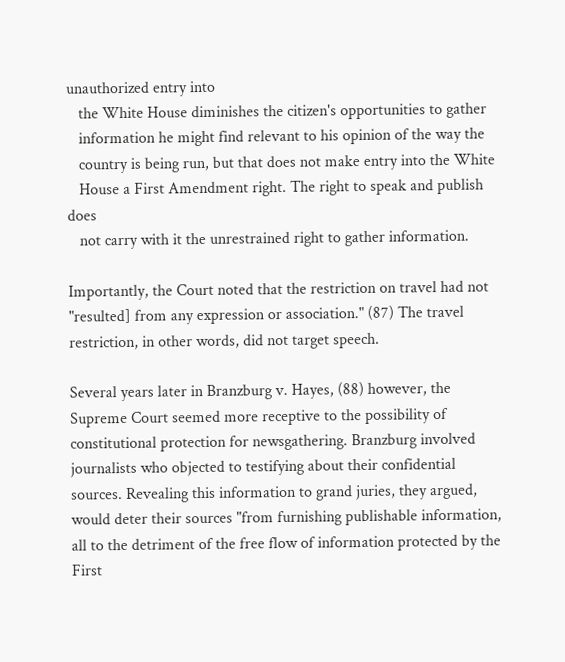unauthorized entry into
   the White House diminishes the citizen's opportunities to gather
   information he might find relevant to his opinion of the way the
   country is being run, but that does not make entry into the White
   House a First Amendment right. The right to speak and publish does
   not carry with it the unrestrained right to gather information.

Importantly, the Court noted that the restriction on travel had not "resulted] from any expression or association." (87) The travel restriction, in other words, did not target speech.

Several years later in Branzburg v. Hayes, (88) however, the Supreme Court seemed more receptive to the possibility of constitutional protection for newsgathering. Branzburg involved journalists who objected to testifying about their confidential sources. Revealing this information to grand juries, they argued, would deter their sources "from furnishing publishable information, all to the detriment of the free flow of information protected by the First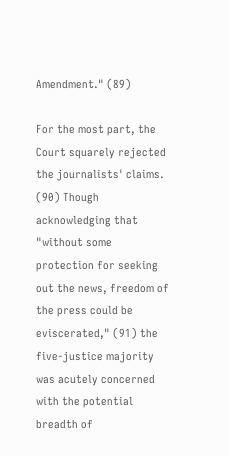Amendment." (89)

For the most part, the Court squarely rejected the journalists' claims. (90) Though acknowledging that "without some protection for seeking out the news, freedom of the press could be eviscerated," (91) the five-justice majority was acutely concerned with the potential breadth of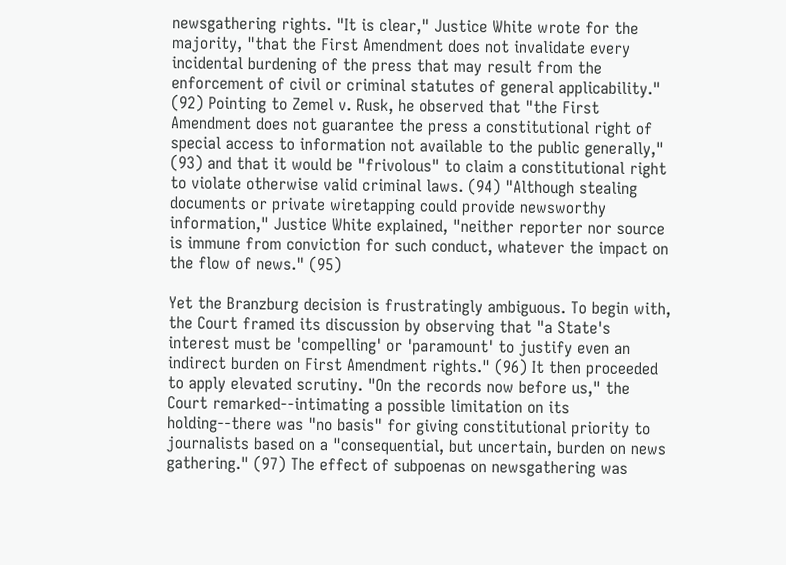newsgathering rights. "It is clear," Justice White wrote for the majority, "that the First Amendment does not invalidate every incidental burdening of the press that may result from the enforcement of civil or criminal statutes of general applicability." (92) Pointing to Zemel v. Rusk, he observed that "the First Amendment does not guarantee the press a constitutional right of special access to information not available to the public generally," (93) and that it would be "frivolous" to claim a constitutional right to violate otherwise valid criminal laws. (94) "Although stealing documents or private wiretapping could provide newsworthy information," Justice White explained, "neither reporter nor source is immune from conviction for such conduct, whatever the impact on the flow of news." (95)

Yet the Branzburg decision is frustratingly ambiguous. To begin with, the Court framed its discussion by observing that "a State's interest must be 'compelling' or 'paramount' to justify even an indirect burden on First Amendment rights." (96) It then proceeded to apply elevated scrutiny. "On the records now before us," the Court remarked--intimating a possible limitation on its holding--there was "no basis" for giving constitutional priority to journalists based on a "consequential, but uncertain, burden on news gathering." (97) The effect of subpoenas on newsgathering was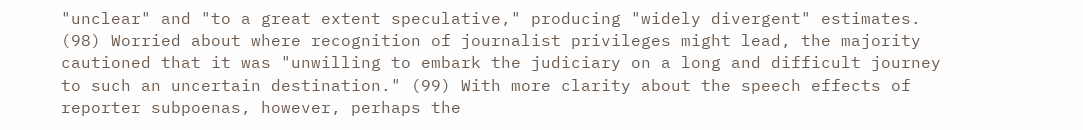"unclear" and "to a great extent speculative," producing "widely divergent" estimates. (98) Worried about where recognition of journalist privileges might lead, the majority cautioned that it was "unwilling to embark the judiciary on a long and difficult journey to such an uncertain destination." (99) With more clarity about the speech effects of reporter subpoenas, however, perhaps the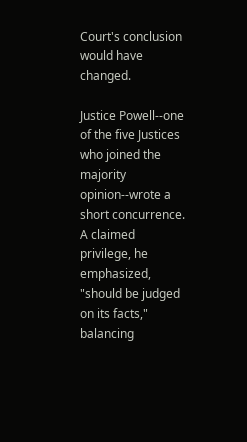Court's conclusion would have changed.

Justice Powell--one of the five Justices who joined the majority opinion--wrote a short concurrence. A claimed privilege, he emphasized, "should be judged on its facts," balancing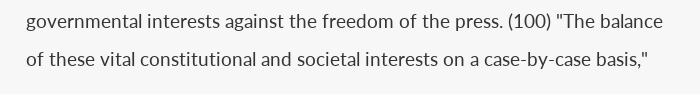governmental interests against the freedom of the press. (100) "The balance of these vital constitutional and societal interests on a case-by-case basis,"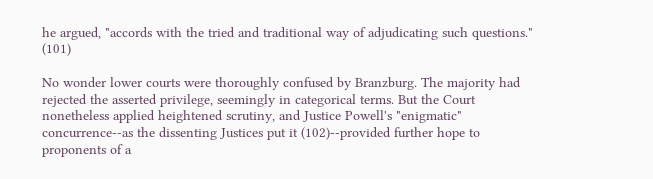he argued, "accords with the tried and traditional way of adjudicating such questions." (101)

No wonder lower courts were thoroughly confused by Branzburg. The majority had rejected the asserted privilege, seemingly in categorical terms. But the Court nonetheless applied heightened scrutiny, and Justice Powell's "enigmatic" concurrence--as the dissenting Justices put it (102)--provided further hope to proponents of a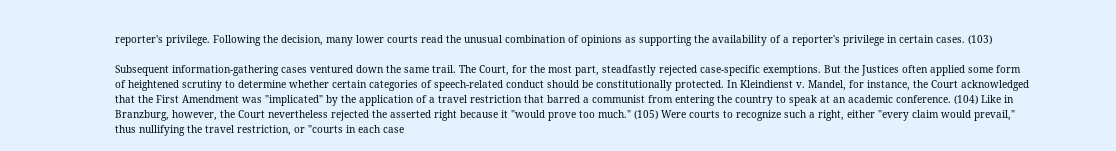reporter's privilege. Following the decision, many lower courts read the unusual combination of opinions as supporting the availability of a reporter's privilege in certain cases. (103)

Subsequent information-gathering cases ventured down the same trail. The Court, for the most part, steadfastly rejected case-specific exemptions. But the Justices often applied some form of heightened scrutiny to determine whether certain categories of speech-related conduct should be constitutionally protected. In Kleindienst v. Mandel, for instance, the Court acknowledged that the First Amendment was "implicated" by the application of a travel restriction that barred a communist from entering the country to speak at an academic conference. (104) Like in Branzburg, however, the Court nevertheless rejected the asserted right because it "would prove too much." (105) Were courts to recognize such a right, either "every claim would prevail," thus nullifying the travel restriction, or "courts in each case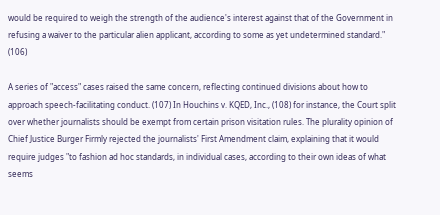would be required to weigh the strength of the audience's interest against that of the Government in refusing a waiver to the particular alien applicant, according to some as yet undetermined standard." (106)

A series of "access" cases raised the same concern, reflecting continued divisions about how to approach speech-facilitating conduct. (107) In Houchins v. KQED, Inc., (108) for instance, the Court split over whether journalists should be exempt from certain prison visitation rules. The plurality opinion of Chief Justice Burger Firmly rejected the journalists' First Amendment claim, explaining that it would require judges "to fashion ad hoc standards, in individual cases, according to their own ideas of what seems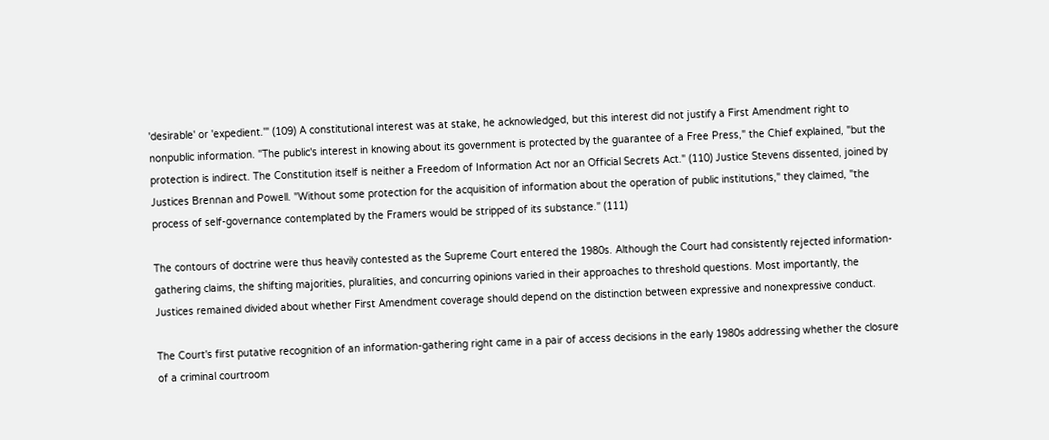'desirable' or 'expedient.'" (109) A constitutional interest was at stake, he acknowledged, but this interest did not justify a First Amendment right to nonpublic information. "The public's interest in knowing about its government is protected by the guarantee of a Free Press," the Chief explained, "but the protection is indirect. The Constitution itself is neither a Freedom of Information Act nor an Official Secrets Act." (110) Justice Stevens dissented, joined by Justices Brennan and Powell. "Without some protection for the acquisition of information about the operation of public institutions," they claimed, "the process of self-governance contemplated by the Framers would be stripped of its substance." (111)

The contours of doctrine were thus heavily contested as the Supreme Court entered the 1980s. Although the Court had consistently rejected information-gathering claims, the shifting majorities, pluralities, and concurring opinions varied in their approaches to threshold questions. Most importantly, the Justices remained divided about whether First Amendment coverage should depend on the distinction between expressive and nonexpressive conduct.

The Court's first putative recognition of an information-gathering right came in a pair of access decisions in the early 1980s addressing whether the closure of a criminal courtroom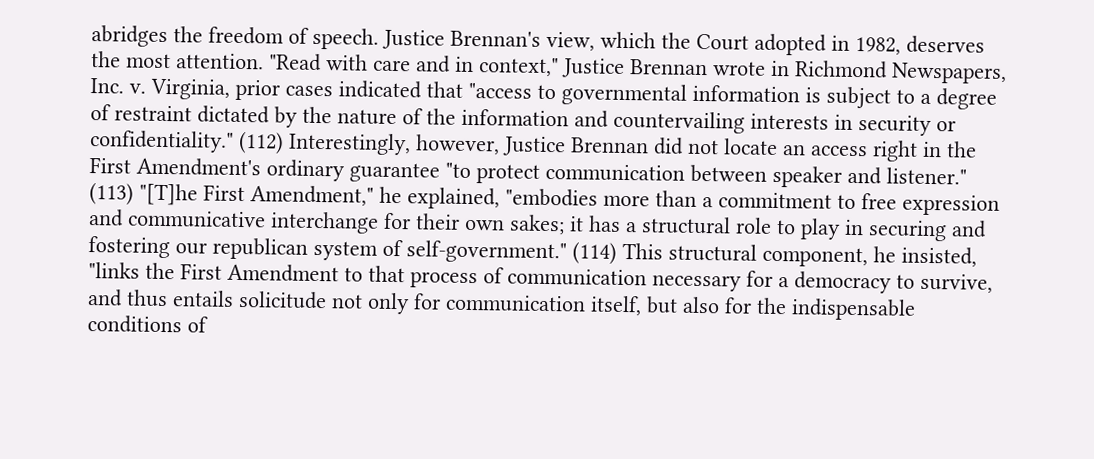abridges the freedom of speech. Justice Brennan's view, which the Court adopted in 1982, deserves the most attention. "Read with care and in context," Justice Brennan wrote in Richmond Newspapers, Inc. v. Virginia, prior cases indicated that "access to governmental information is subject to a degree of restraint dictated by the nature of the information and countervailing interests in security or confidentiality." (112) Interestingly, however, Justice Brennan did not locate an access right in the First Amendment's ordinary guarantee "to protect communication between speaker and listener." (113) "[T]he First Amendment," he explained, "embodies more than a commitment to free expression and communicative interchange for their own sakes; it has a structural role to play in securing and fostering our republican system of self-government." (114) This structural component, he insisted, "links the First Amendment to that process of communication necessary for a democracy to survive, and thus entails solicitude not only for communication itself, but also for the indispensable conditions of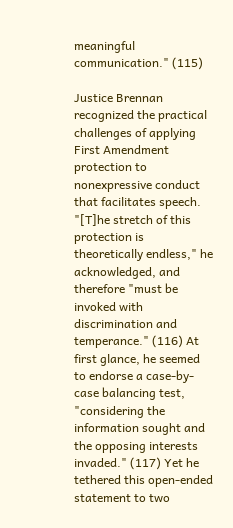meaningful communication." (115)

Justice Brennan recognized the practical challenges of applying First Amendment protection to nonexpressive conduct that facilitates speech. "[T]he stretch of this protection is theoretically endless," he acknowledged, and therefore "must be invoked with discrimination and temperance." (116) At first glance, he seemed to endorse a case-by-case balancing test, "considering the information sought and the opposing interests invaded." (117) Yet he tethered this open-ended statement to two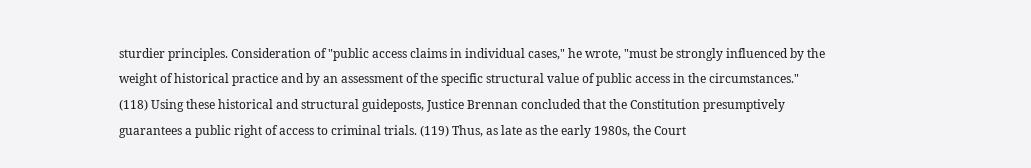sturdier principles. Consideration of "public access claims in individual cases," he wrote, "must be strongly influenced by the weight of historical practice and by an assessment of the specific structural value of public access in the circumstances." (118) Using these historical and structural guideposts, Justice Brennan concluded that the Constitution presumptively guarantees a public right of access to criminal trials. (119) Thus, as late as the early 1980s, the Court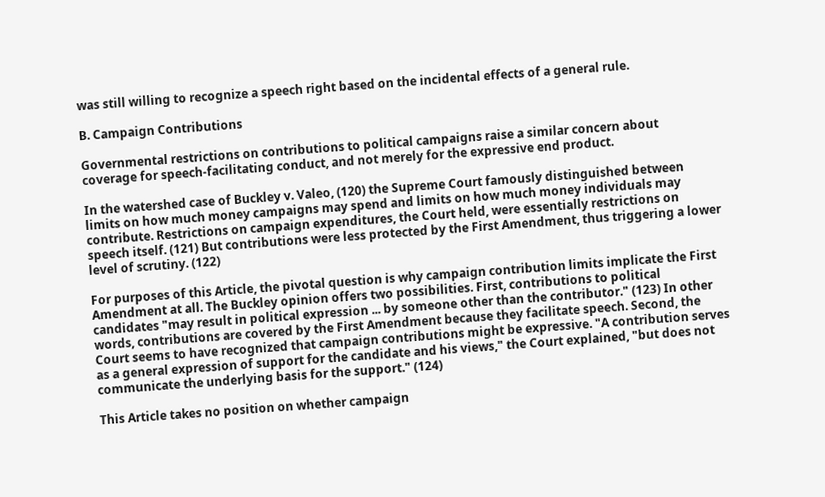was still willing to recognize a speech right based on the incidental effects of a general rule.

B. Campaign Contributions

Governmental restrictions on contributions to political campaigns raise a similar concern about coverage for speech-facilitating conduct, and not merely for the expressive end product.

In the watershed case of Buckley v. Valeo, (120) the Supreme Court famously distinguished between limits on how much money campaigns may spend and limits on how much money individuals may contribute. Restrictions on campaign expenditures, the Court held, were essentially restrictions on speech itself. (121) But contributions were less protected by the First Amendment, thus triggering a lower level of scrutiny. (122)

For purposes of this Article, the pivotal question is why campaign contribution limits implicate the First Amendment at all. The Buckley opinion offers two possibilities. First, contributions to political candidates "may result in political expression ... by someone other than the contributor." (123) In other words, contributions are covered by the First Amendment because they facilitate speech. Second, the Court seems to have recognized that campaign contributions might be expressive. "A contribution serves as a general expression of support for the candidate and his views," the Court explained, "but does not communicate the underlying basis for the support." (124)

This Article takes no position on whether campaign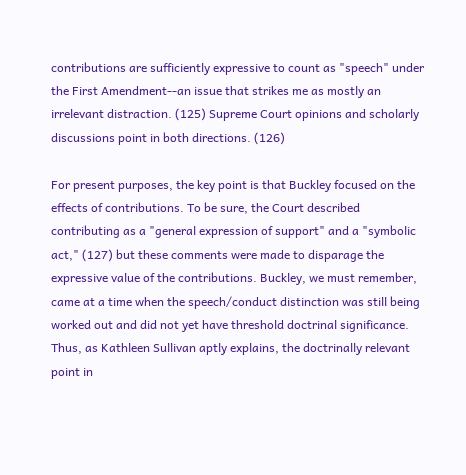contributions are sufficiently expressive to count as "speech" under the First Amendment--an issue that strikes me as mostly an irrelevant distraction. (125) Supreme Court opinions and scholarly discussions point in both directions. (126)

For present purposes, the key point is that Buckley focused on the effects of contributions. To be sure, the Court described contributing as a "general expression of support" and a "symbolic act," (127) but these comments were made to disparage the expressive value of the contributions. Buckley, we must remember, came at a time when the speech/conduct distinction was still being worked out and did not yet have threshold doctrinal significance. Thus, as Kathleen Sullivan aptly explains, the doctrinally relevant point in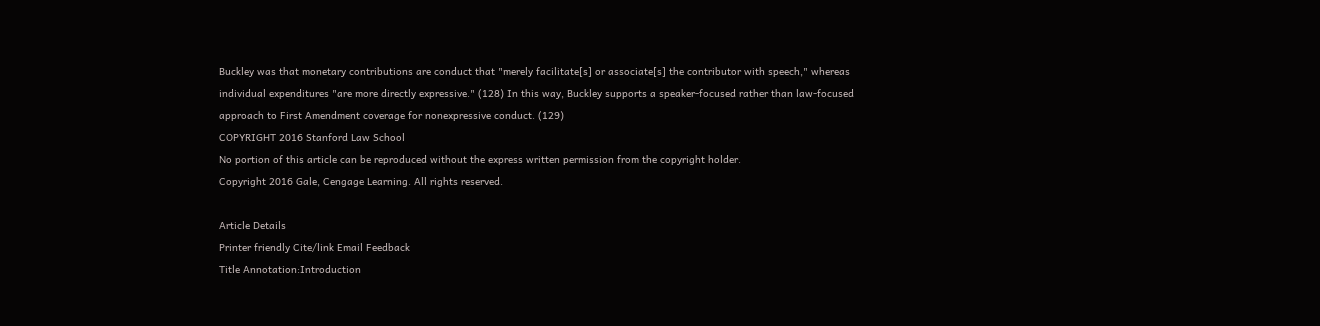Buckley was that monetary contributions are conduct that "merely facilitate[s] or associate[s] the contributor with speech," whereas individual expenditures "are more directly expressive." (128) In this way, Buckley supports a speaker-focused rather than law-focused approach to First Amendment coverage for nonexpressive conduct. (129)
COPYRIGHT 2016 Stanford Law School
No portion of this article can be reproduced without the express written permission from the copyright holder.
Copyright 2016 Gale, Cengage Learning. All rights reserved.

Article Details
Printer friendly Cite/link Email Feedback
Title Annotation:Introduction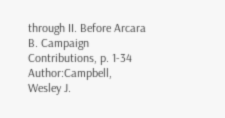through II. Before Arcara B. Campaign Contributions, p. 1-34
Author:Campbell, Wesley J.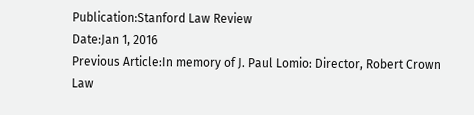Publication:Stanford Law Review
Date:Jan 1, 2016
Previous Article:In memory of J. Paul Lomio: Director, Robert Crown Law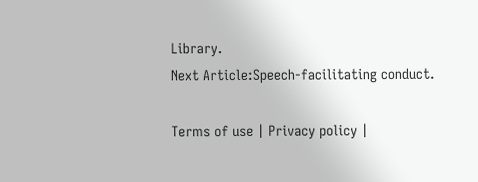Library.
Next Article:Speech-facilitating conduct.

Terms of use | Privacy policy |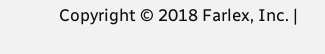Copyright © 2018 Farlex, Inc. |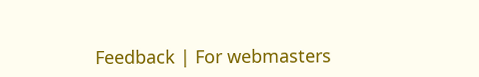Feedback | For webmasters